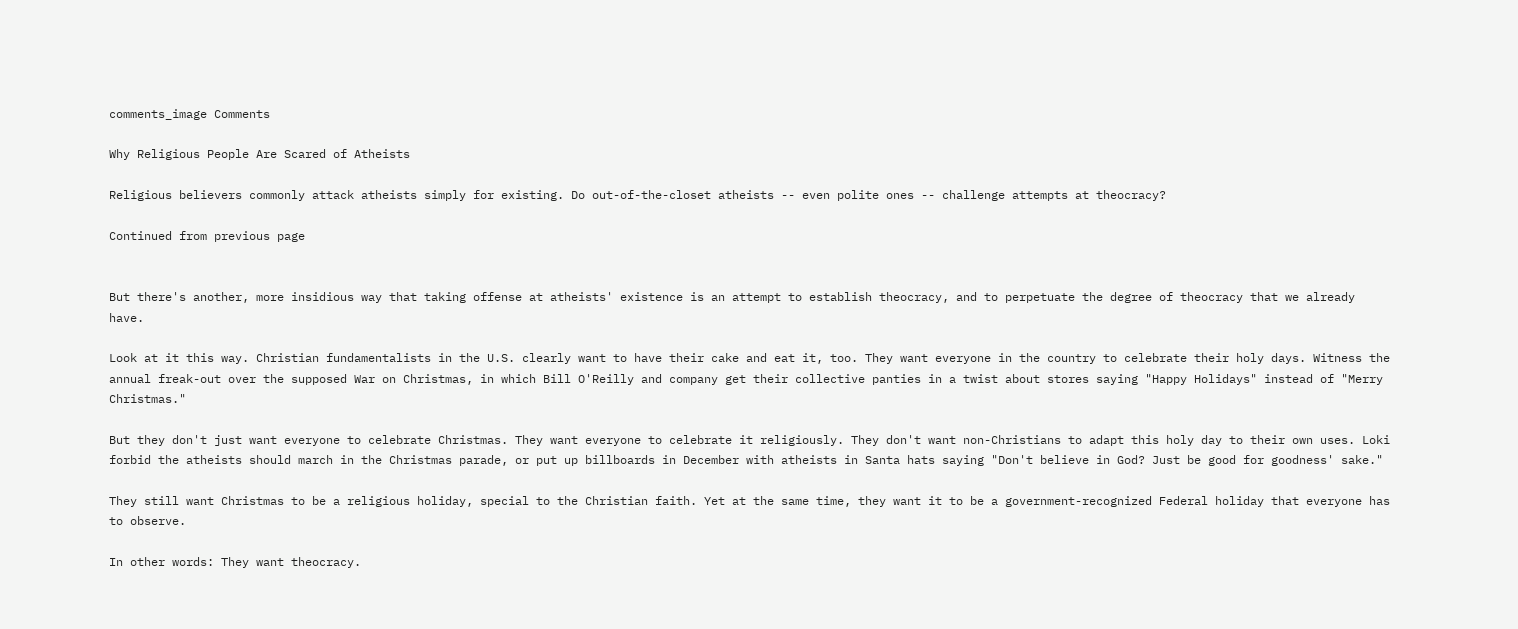comments_image Comments

Why Religious People Are Scared of Atheists

Religious believers commonly attack atheists simply for existing. Do out-of-the-closet atheists -- even polite ones -- challenge attempts at theocracy?

Continued from previous page


But there's another, more insidious way that taking offense at atheists' existence is an attempt to establish theocracy, and to perpetuate the degree of theocracy that we already have.

Look at it this way. Christian fundamentalists in the U.S. clearly want to have their cake and eat it, too. They want everyone in the country to celebrate their holy days. Witness the annual freak-out over the supposed War on Christmas, in which Bill O'Reilly and company get their collective panties in a twist about stores saying "Happy Holidays" instead of "Merry Christmas."

But they don't just want everyone to celebrate Christmas. They want everyone to celebrate it religiously. They don't want non-Christians to adapt this holy day to their own uses. Loki forbid the atheists should march in the Christmas parade, or put up billboards in December with atheists in Santa hats saying "Don't believe in God? Just be good for goodness' sake."

They still want Christmas to be a religious holiday, special to the Christian faith. Yet at the same time, they want it to be a government-recognized Federal holiday that everyone has to observe.

In other words: They want theocracy.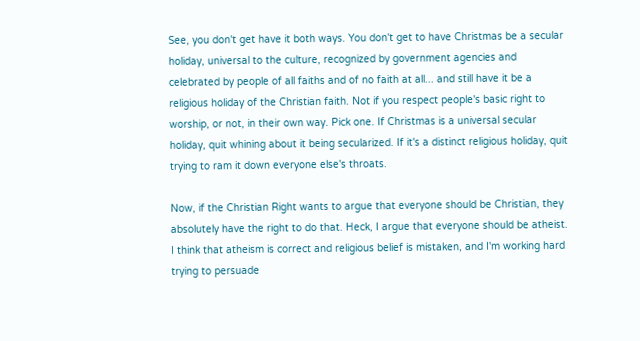See, you don't get have it both ways. You don't get to have Christmas be a secular holiday, universal to the culture, recognized by government agencies and celebrated by people of all faiths and of no faith at all... and still have it be a religious holiday of the Christian faith. Not if you respect people's basic right to worship, or not, in their own way. Pick one. If Christmas is a universal secular holiday, quit whining about it being secularized. If it's a distinct religious holiday, quit trying to ram it down everyone else's throats.

Now, if the Christian Right wants to argue that everyone should be Christian, they absolutely have the right to do that. Heck, I argue that everyone should be atheist. I think that atheism is correct and religious belief is mistaken, and I'm working hard trying to persuade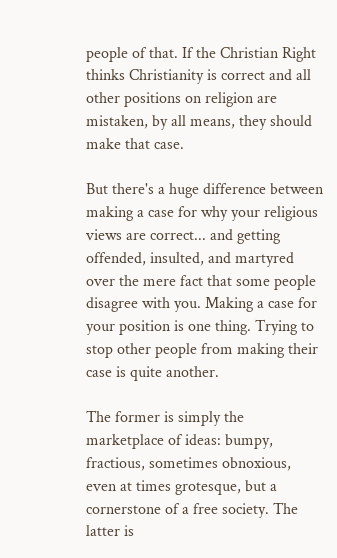people of that. If the Christian Right thinks Christianity is correct and all other positions on religion are mistaken, by all means, they should make that case.

But there's a huge difference between making a case for why your religious views are correct... and getting offended, insulted, and martyred over the mere fact that some people disagree with you. Making a case for your position is one thing. Trying to stop other people from making their case is quite another.

The former is simply the marketplace of ideas: bumpy, fractious, sometimes obnoxious, even at times grotesque, but a cornerstone of a free society. The latter is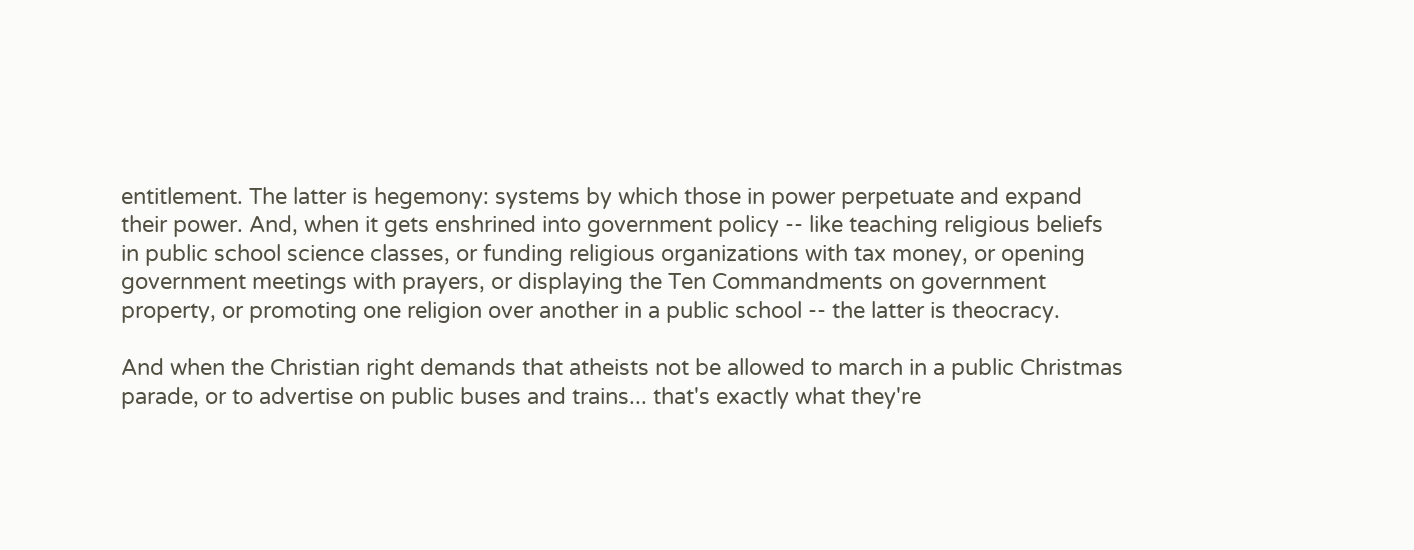entitlement. The latter is hegemony: systems by which those in power perpetuate and expand their power. And, when it gets enshrined into government policy -- like teaching religious beliefs in public school science classes, or funding religious organizations with tax money, or opening government meetings with prayers, or displaying the Ten Commandments on government property, or promoting one religion over another in a public school -- the latter is theocracy.

And when the Christian right demands that atheists not be allowed to march in a public Christmas parade, or to advertise on public buses and trains... that's exactly what they're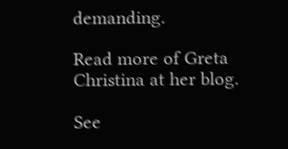demanding.

Read more of Greta Christina at her blog.

See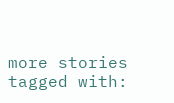more stories tagged with: